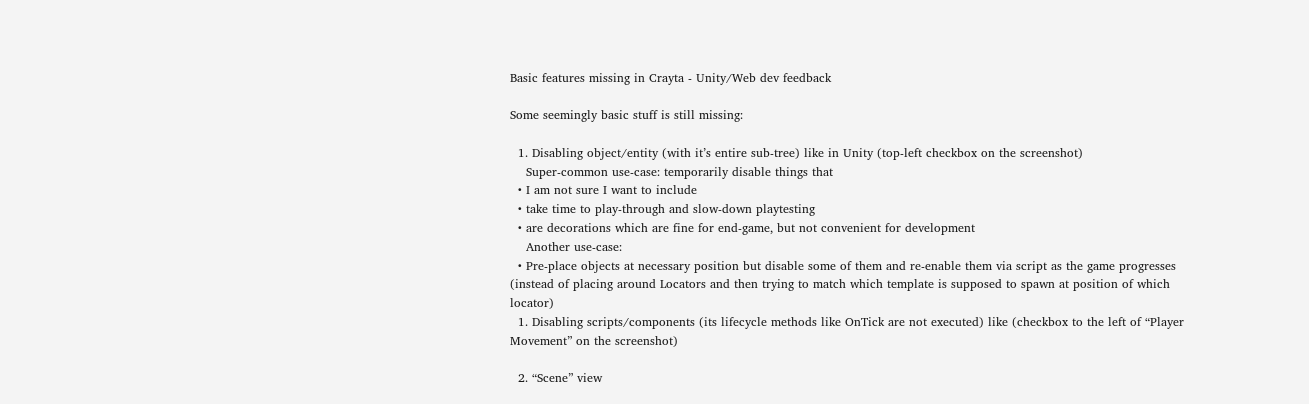Basic features missing in Crayta - Unity/Web dev feedback

Some seemingly basic stuff is still missing:

  1. Disabling object/entity (with it’s entire sub-tree) like in Unity (top-left checkbox on the screenshot)
    Super-common use-case: temporarily disable things that
  • I am not sure I want to include
  • take time to play-through and slow-down playtesting
  • are decorations which are fine for end-game, but not convenient for development
    Another use-case:
  • Pre-place objects at necessary position but disable some of them and re-enable them via script as the game progresses (instead of placing around Locators and then trying to match which template is supposed to spawn at position of which locator)
  1. Disabling scripts/components (its lifecycle methods like OnTick are not executed) like (checkbox to the left of “Player Movement” on the screenshot)

  2. “Scene” view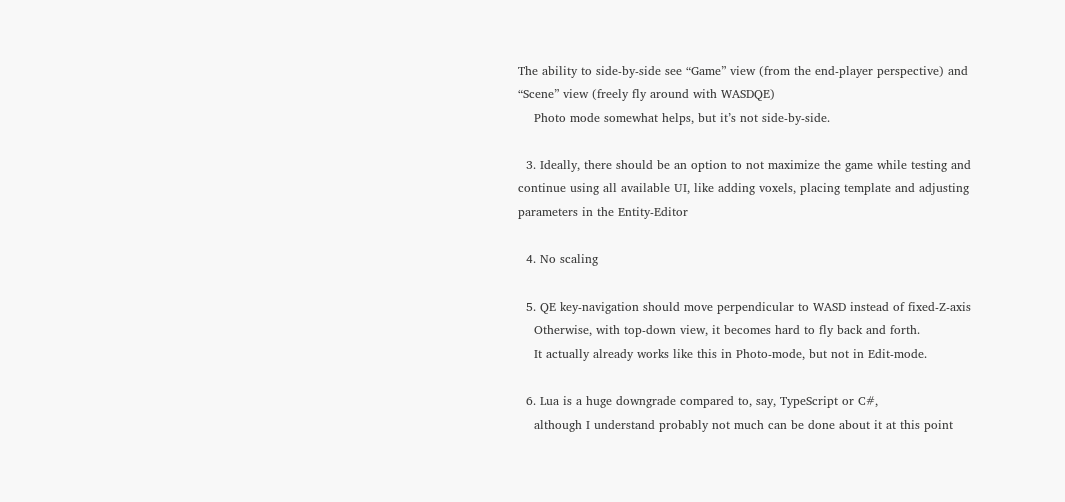The ability to side-by-side see “Game” view (from the end-player perspective) and “Scene” view (freely fly around with WASDQE)
    Photo mode somewhat helps, but it’s not side-by-side.

  3. Ideally, there should be an option to not maximize the game while testing and continue using all available UI, like adding voxels, placing template and adjusting parameters in the Entity-Editor

  4. No scaling

  5. QE key-navigation should move perpendicular to WASD instead of fixed-Z-axis
    Otherwise, with top-down view, it becomes hard to fly back and forth.
    It actually already works like this in Photo-mode, but not in Edit-mode.

  6. Lua is a huge downgrade compared to, say, TypeScript or C#,
    although I understand probably not much can be done about it at this point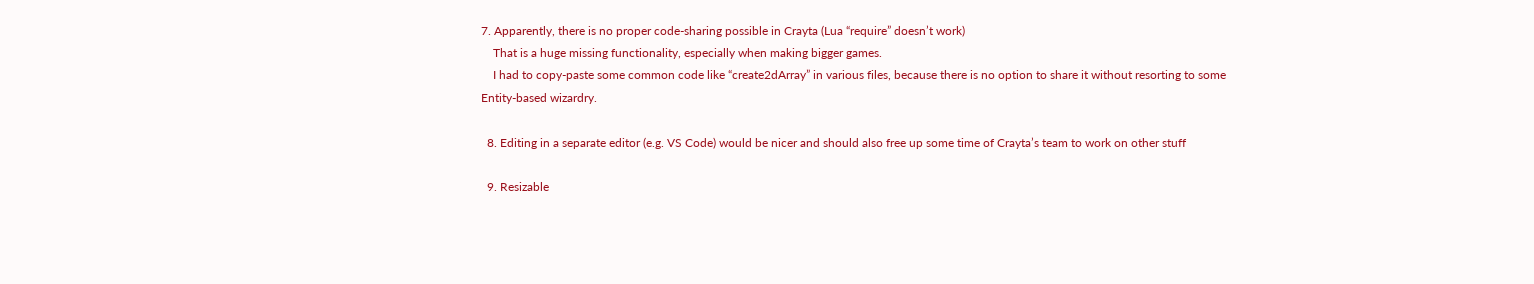7. Apparently, there is no proper code-sharing possible in Crayta (Lua “require” doesn’t work)
    That is a huge missing functionality, especially when making bigger games.
    I had to copy-paste some common code like “create2dArray” in various files, because there is no option to share it without resorting to some Entity-based wizardry.

  8. Editing in a separate editor (e.g. VS Code) would be nicer and should also free up some time of Crayta’s team to work on other stuff

  9. Resizable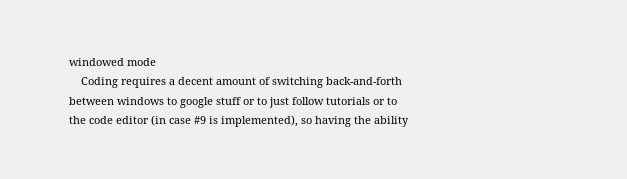windowed mode
    Coding requires a decent amount of switching back-and-forth between windows to google stuff or to just follow tutorials or to the code editor (in case #9 is implemented), so having the ability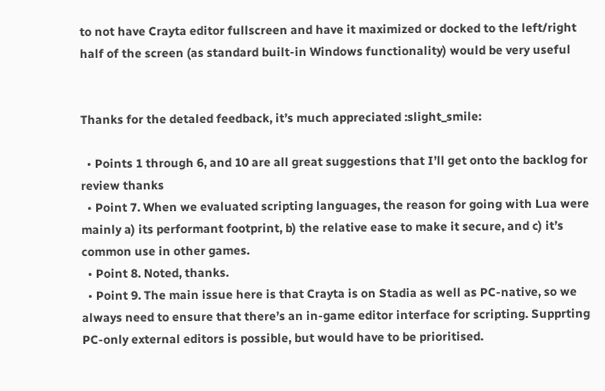to not have Crayta editor fullscreen and have it maximized or docked to the left/right half of the screen (as standard built-in Windows functionality) would be very useful


Thanks for the detaled feedback, it’s much appreciated :slight_smile:

  • Points 1 through 6, and 10 are all great suggestions that I’ll get onto the backlog for review thanks
  • Point 7. When we evaluated scripting languages, the reason for going with Lua were mainly a) its performant footprint, b) the relative ease to make it secure, and c) it’s common use in other games.
  • Point 8. Noted, thanks.
  • Point 9. The main issue here is that Crayta is on Stadia as well as PC-native, so we always need to ensure that there’s an in-game editor interface for scripting. Supprting PC-only external editors is possible, but would have to be prioritised.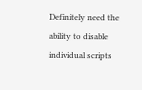Definitely need the ability to disable individual scripts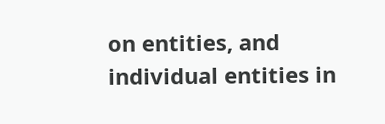on entities, and individual entities in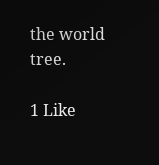the world tree.

1 Like